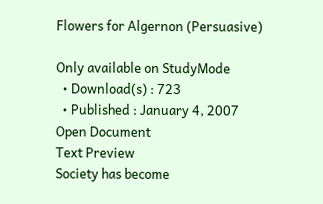Flowers for Algernon (Persuasive)

Only available on StudyMode
  • Download(s) : 723
  • Published : January 4, 2007
Open Document
Text Preview
Society has become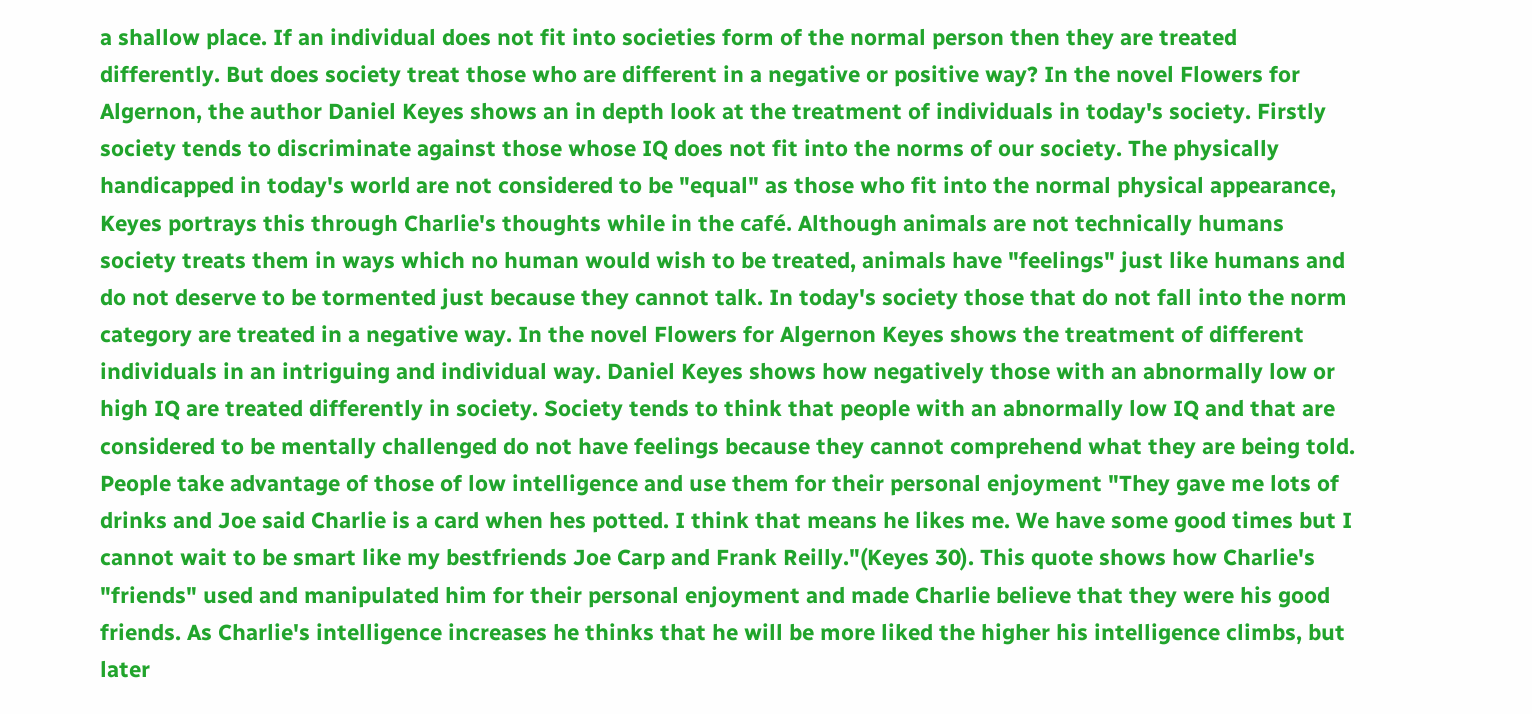a shallow place. If an individual does not fit into societies form of the normal person then they are treated differently. But does society treat those who are different in a negative or positive way? In the novel Flowers for Algernon, the author Daniel Keyes shows an in depth look at the treatment of individuals in today's society. Firstly society tends to discriminate against those whose IQ does not fit into the norms of our society. The physically handicapped in today's world are not considered to be "equal" as those who fit into the normal physical appearance, Keyes portrays this through Charlie's thoughts while in the café. Although animals are not technically humans society treats them in ways which no human would wish to be treated, animals have "feelings" just like humans and do not deserve to be tormented just because they cannot talk. In today's society those that do not fall into the norm category are treated in a negative way. In the novel Flowers for Algernon Keyes shows the treatment of different individuals in an intriguing and individual way. Daniel Keyes shows how negatively those with an abnormally low or high IQ are treated differently in society. Society tends to think that people with an abnormally low IQ and that are considered to be mentally challenged do not have feelings because they cannot comprehend what they are being told. People take advantage of those of low intelligence and use them for their personal enjoyment "They gave me lots of drinks and Joe said Charlie is a card when hes potted. I think that means he likes me. We have some good times but I cannot wait to be smart like my bestfriends Joe Carp and Frank Reilly."(Keyes 30). This quote shows how Charlie's "friends" used and manipulated him for their personal enjoyment and made Charlie believe that they were his good friends. As Charlie's intelligence increases he thinks that he will be more liked the higher his intelligence climbs, but later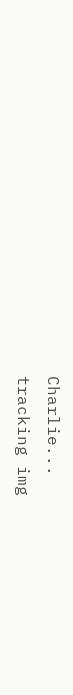Charlie...
tracking img